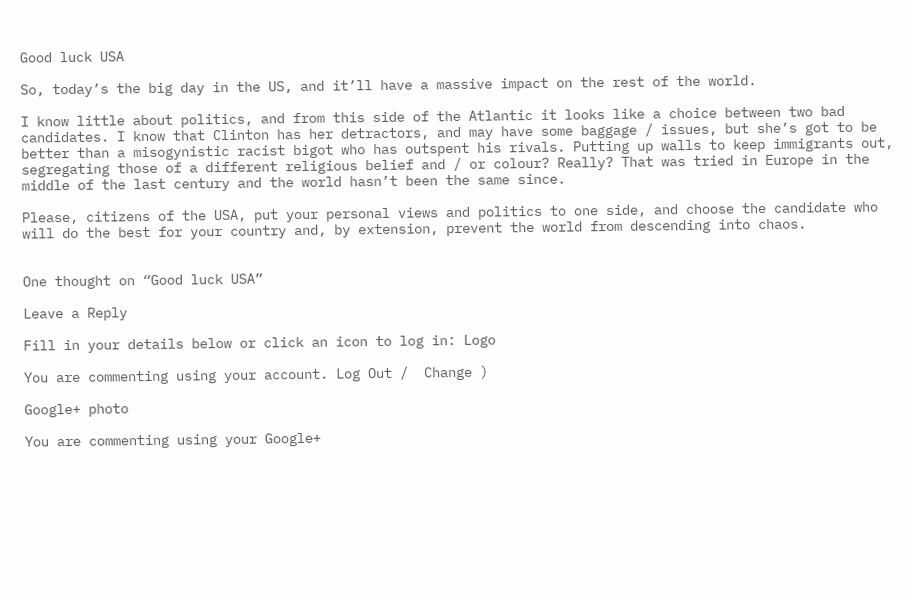Good luck USA

So, today’s the big day in the US, and it’ll have a massive impact on the rest of the world.

I know little about politics, and from this side of the Atlantic it looks like a choice between two bad candidates. I know that Clinton has her detractors, and may have some baggage / issues, but she’s got to be better than a misogynistic racist bigot who has outspent his rivals. Putting up walls to keep immigrants out, segregating those of a different religious belief and / or colour? Really? That was tried in Europe in the middle of the last century and the world hasn’t been the same since.

Please, citizens of the USA, put your personal views and politics to one side, and choose the candidate who will do the best for your country and, by extension, prevent the world from descending into chaos.


One thought on “Good luck USA”

Leave a Reply

Fill in your details below or click an icon to log in: Logo

You are commenting using your account. Log Out /  Change )

Google+ photo

You are commenting using your Google+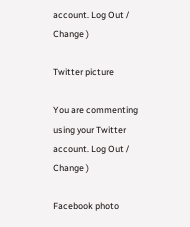account. Log Out /  Change )

Twitter picture

You are commenting using your Twitter account. Log Out /  Change )

Facebook photo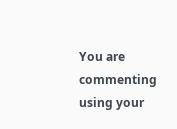You are commenting using your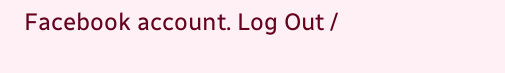Facebook account. Log Out /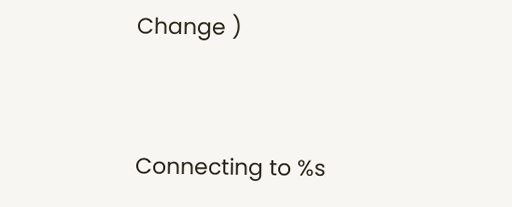Change )


Connecting to %s